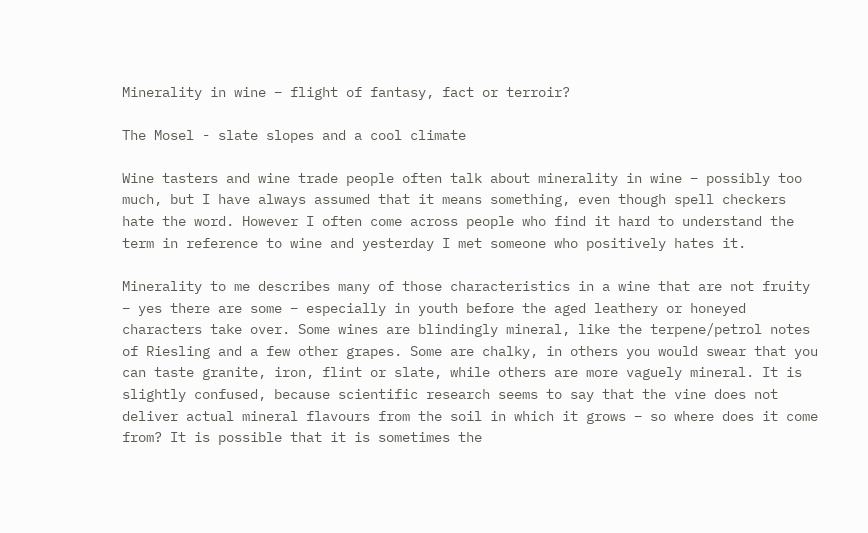Minerality in wine – flight of fantasy, fact or terroir?

The Mosel - slate slopes and a cool climate

Wine tasters and wine trade people often talk about minerality in wine – possibly too much, but I have always assumed that it means something, even though spell checkers hate the word. However I often come across people who find it hard to understand the term in reference to wine and yesterday I met someone who positively hates it.

Minerality to me describes many of those characteristics in a wine that are not fruity – yes there are some – especially in youth before the aged leathery or honeyed characters take over. Some wines are blindingly mineral, like the terpene/petrol notes of Riesling and a few other grapes. Some are chalky, in others you would swear that you can taste granite, iron, flint or slate, while others are more vaguely mineral. It is slightly confused, because scientific research seems to say that the vine does not deliver actual mineral flavours from the soil in which it grows – so where does it come from? It is possible that it is sometimes the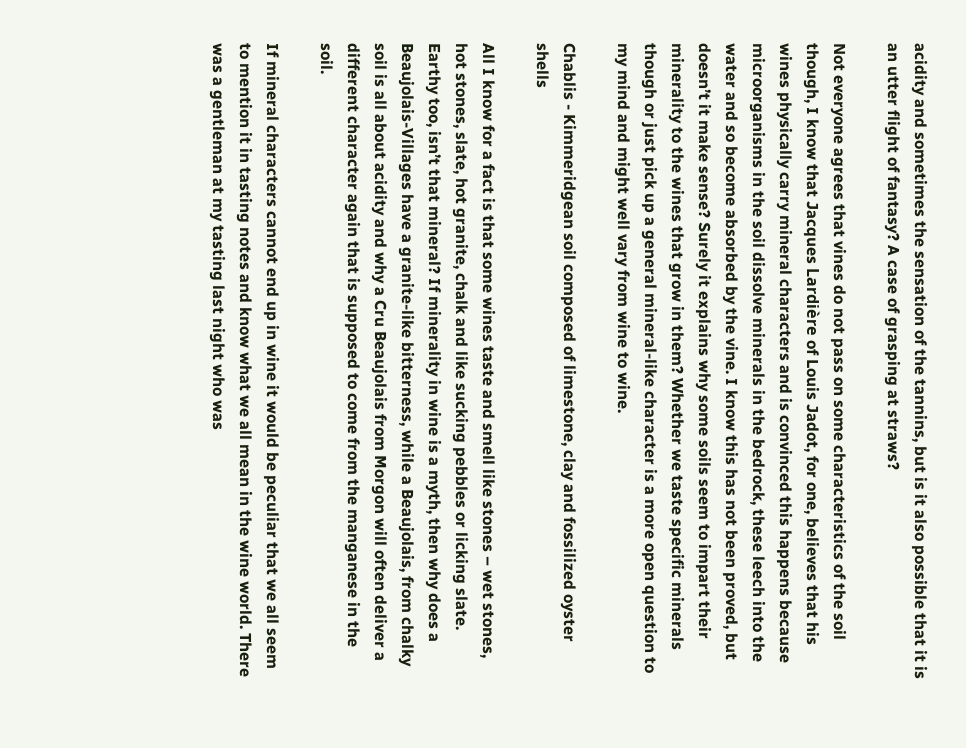acidity and sometimes the sensation of the tannins, but is it also possible that it is an utter flight of fantasy? A case of grasping at straws?

Not everyone agrees that vines do not pass on some characteristics of the soil though, I know that Jacques Lardière of Louis Jadot, for one, believes that his wines physically carry mineral characters and is convinced this happens because microorganisms in the soil dissolve minerals in the bedrock, these leech into the water and so become absorbed by the vine. I know this has not been proved, but doesn’t it make sense? Surely it explains why some soils seem to impart their minerality to the wines that grow in them? Whether we taste specific minerals though or just pick up a general mineral-like character is a more open question to my mind and might well vary from wine to wine.

Chablis - Kimmeridgean soil composed of limestone, clay and fossilized oyster shells

All I know for a fact is that some wines taste and smell like stones – wet stones, hot stones, slate, hot granite, chalk and like sucking pebbles or licking slate. Earthy too, isn’t that mineral? If minerality in wine is a myth, then why does a Beaujolais-Villages have a granite-like bitterness, while a Beaujolais, from chalky soil is all about acidity and why a Cru Beaujolais from Morgon will often deliver a different character again that is supposed to come from the manganese in the soil.

If mineral characters cannot end up in wine it would be peculiar that we all seem to mention it in tasting notes and know what we all mean in the wine world. There was a gentleman at my tasting last night who was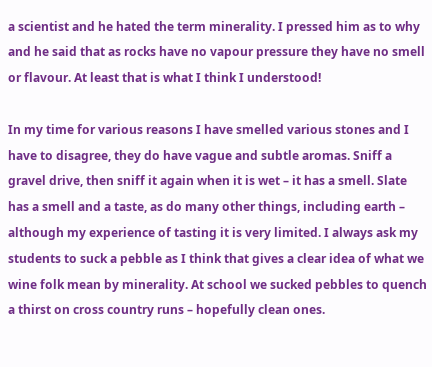a scientist and he hated the term minerality. I pressed him as to why and he said that as rocks have no vapour pressure they have no smell or flavour. At least that is what I think I understood!

In my time for various reasons I have smelled various stones and I have to disagree, they do have vague and subtle aromas. Sniff a gravel drive, then sniff it again when it is wet – it has a smell. Slate has a smell and a taste, as do many other things, including earth – although my experience of tasting it is very limited. I always ask my students to suck a pebble as I think that gives a clear idea of what we wine folk mean by minerality. At school we sucked pebbles to quench a thirst on cross country runs – hopefully clean ones.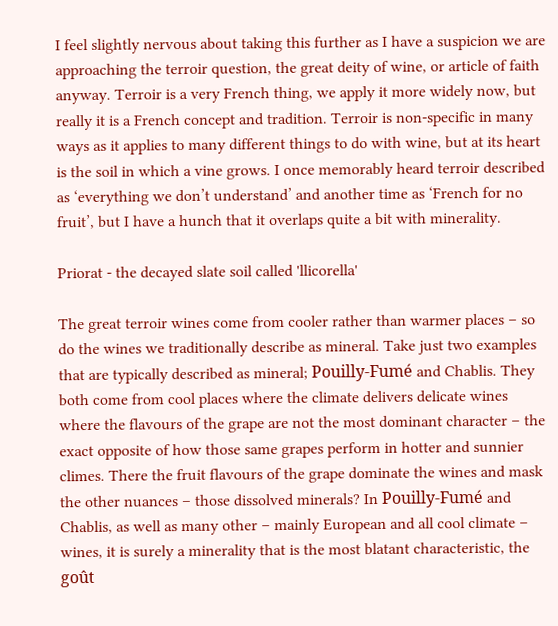I feel slightly nervous about taking this further as I have a suspicion we are approaching the terroir question, the great deity of wine, or article of faith anyway. Terroir is a very French thing, we apply it more widely now, but really it is a French concept and tradition. Terroir is non-specific in many ways as it applies to many different things to do with wine, but at its heart is the soil in which a vine grows. I once memorably heard terroir described as ‘everything we don’t understand’ and another time as ‘French for no fruit’, but I have a hunch that it overlaps quite a bit with minerality.

Priorat - the decayed slate soil called 'llicorella'

The great terroir wines come from cooler rather than warmer places – so do the wines we traditionally describe as mineral. Take just two examples that are typically described as mineral; Pouilly-Fumé and Chablis. They both come from cool places where the climate delivers delicate wines where the flavours of the grape are not the most dominant character – the exact opposite of how those same grapes perform in hotter and sunnier climes. There the fruit flavours of the grape dominate the wines and mask the other nuances – those dissolved minerals? In Pouilly-Fumé and Chablis, as well as many other – mainly European and all cool climate – wines, it is surely a minerality that is the most blatant characteristic, the goût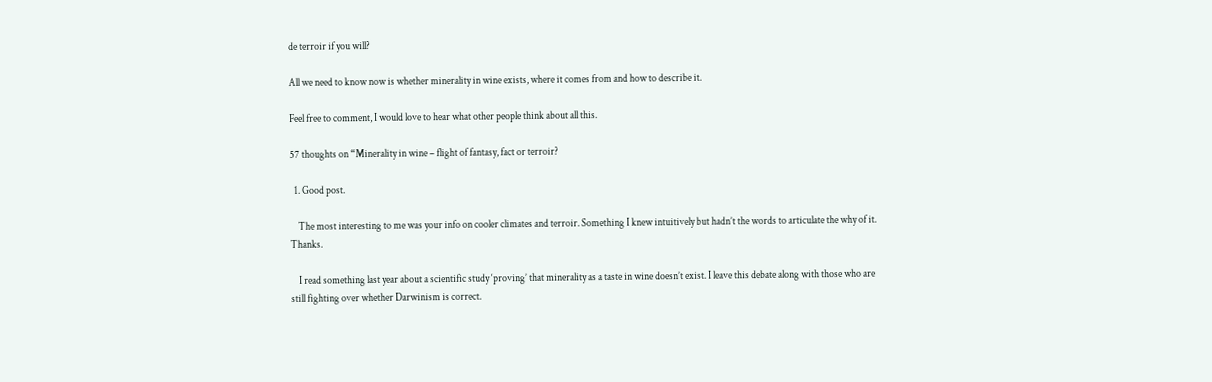de terroir if you will?

All we need to know now is whether minerality in wine exists, where it comes from and how to describe it.

Feel free to comment, I would love to hear what other people think about all this.

57 thoughts on “Minerality in wine – flight of fantasy, fact or terroir?

  1. Good post.

    The most interesting to me was your info on cooler climates and terroir. Something I knew intuitively but hadn’t the words to articulate the why of it. Thanks.

    I read something last year about a scientific study ‘proving’ that minerality as a taste in wine doesn’t exist. I leave this debate along with those who are still fighting over whether Darwinism is correct.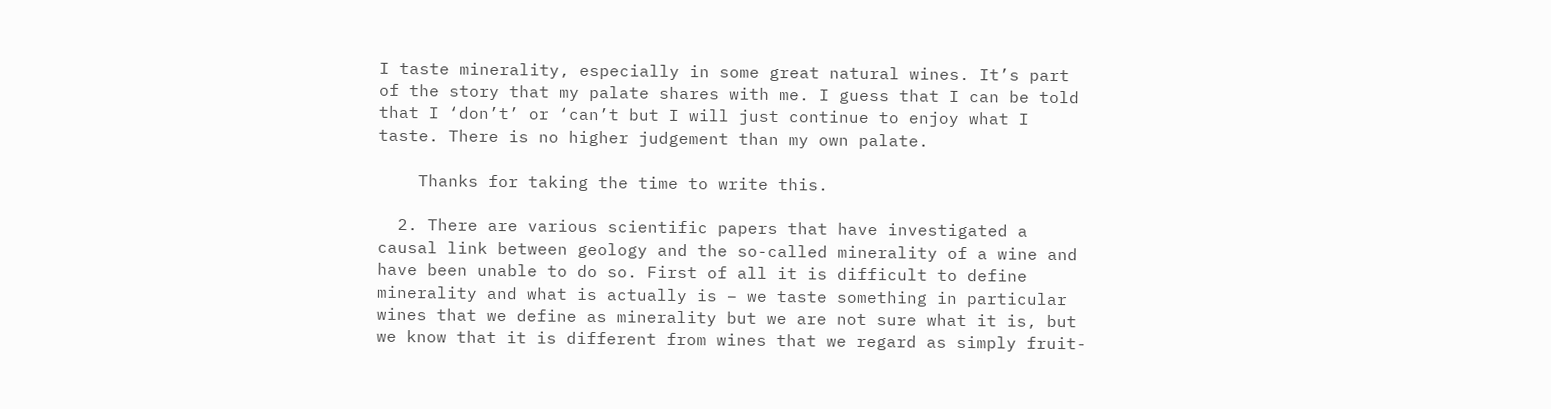I taste minerality, especially in some great natural wines. It’s part of the story that my palate shares with me. I guess that I can be told that I ‘don’t’ or ‘can’t but I will just continue to enjoy what I taste. There is no higher judgement than my own palate.

    Thanks for taking the time to write this.

  2. There are various scientific papers that have investigated a causal link between geology and the so-called minerality of a wine and have been unable to do so. First of all it is difficult to define minerality and what is actually is – we taste something in particular wines that we define as minerality but we are not sure what it is, but we know that it is different from wines that we regard as simply fruit-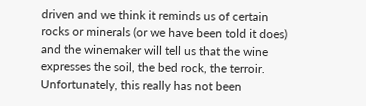driven and we think it reminds us of certain rocks or minerals (or we have been told it does) and the winemaker will tell us that the wine expresses the soil, the bed rock, the terroir. Unfortunately, this really has not been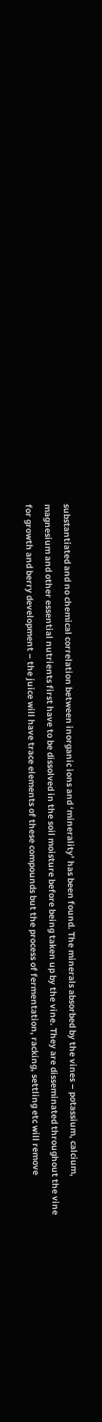substantiated and no chemical correlation between inorganic ions and ‘minerality’ has been found. The minerals absorbed by the vines – potassium, calcium, magnesium and other essential nutrients first have to be dissolved in the soil moisture before being taken up by the vine. They are disseminated throughout the vine for growth and berry development – the juice will have trace elements of these compounds but the process of fermentation, racking, settling etc will remove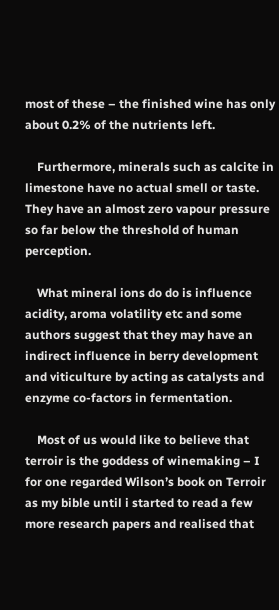most of these – the finished wine has only about 0.2% of the nutrients left.

    Furthermore, minerals such as calcite in limestone have no actual smell or taste. They have an almost zero vapour pressure so far below the threshold of human perception.

    What mineral ions do do is influence acidity, aroma volatility etc and some authors suggest that they may have an indirect influence in berry development and viticulture by acting as catalysts and enzyme co-factors in fermentation.

    Most of us would like to believe that terroir is the goddess of winemaking – I for one regarded Wilson’s book on Terroir as my bible until i started to read a few more research papers and realised that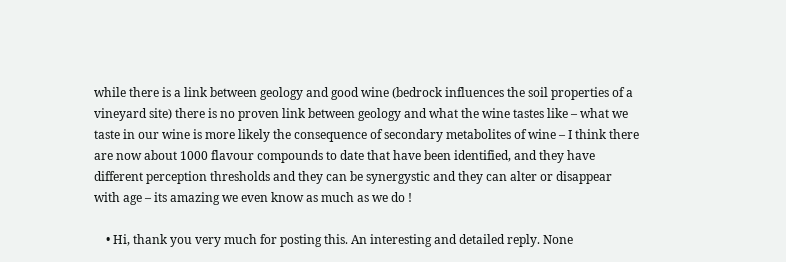while there is a link between geology and good wine (bedrock influences the soil properties of a vineyard site) there is no proven link between geology and what the wine tastes like – what we taste in our wine is more likely the consequence of secondary metabolites of wine – I think there are now about 1000 flavour compounds to date that have been identified, and they have different perception thresholds and they can be synergystic and they can alter or disappear with age – its amazing we even know as much as we do !

    • Hi, thank you very much for posting this. An interesting and detailed reply. None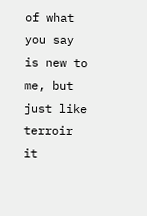of what you say is new to me, but just like terroir it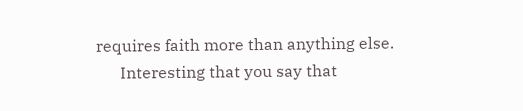requires faith more than anything else.
      Interesting that you say that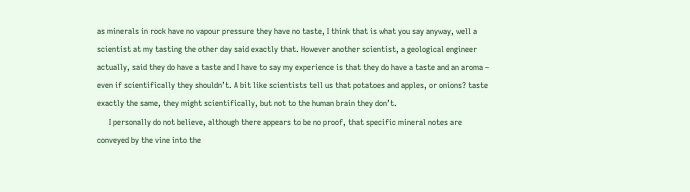as minerals in rock have no vapour pressure they have no taste, I think that is what you say anyway, well a scientist at my tasting the other day said exactly that. However another scientist, a geological engineer actually, said they do have a taste and I have to say my experience is that they do have a taste and an aroma – even if scientifically they shouldn’t. A bit like scientists tell us that potatoes and apples, or onions? taste exactly the same, they might scientifically, but not to the human brain they don’t.
      I personally do not believe, although there appears to be no proof, that specific mineral notes are conveyed by the vine into the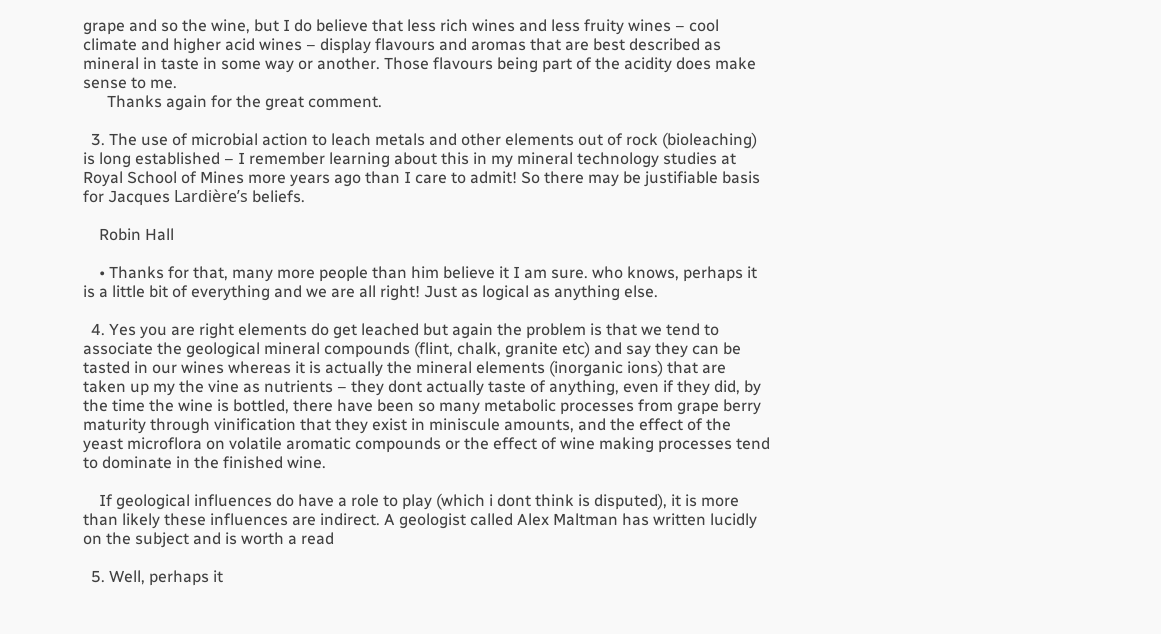grape and so the wine, but I do believe that less rich wines and less fruity wines – cool climate and higher acid wines – display flavours and aromas that are best described as mineral in taste in some way or another. Those flavours being part of the acidity does make sense to me.
      Thanks again for the great comment.

  3. The use of microbial action to leach metals and other elements out of rock (bioleaching) is long established – I remember learning about this in my mineral technology studies at Royal School of Mines more years ago than I care to admit! So there may be justifiable basis for Jacques Lardière’s beliefs.

    Robin Hall

    • Thanks for that, many more people than him believe it I am sure. who knows, perhaps it is a little bit of everything and we are all right! Just as logical as anything else.

  4. Yes you are right elements do get leached but again the problem is that we tend to associate the geological mineral compounds (flint, chalk, granite etc) and say they can be tasted in our wines whereas it is actually the mineral elements (inorganic ions) that are taken up my the vine as nutrients – they dont actually taste of anything, even if they did, by the time the wine is bottled, there have been so many metabolic processes from grape berry maturity through vinification that they exist in miniscule amounts, and the effect of the yeast microflora on volatile aromatic compounds or the effect of wine making processes tend to dominate in the finished wine.

    If geological influences do have a role to play (which i dont think is disputed), it is more than likely these influences are indirect. A geologist called Alex Maltman has written lucidly on the subject and is worth a read

  5. Well, perhaps it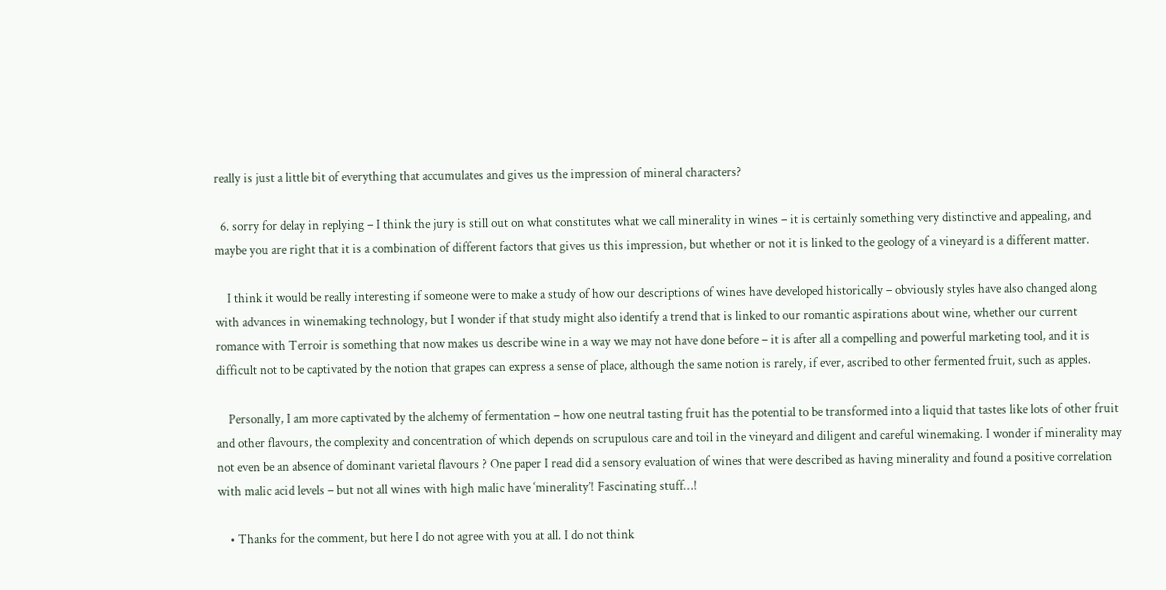really is just a little bit of everything that accumulates and gives us the impression of mineral characters?

  6. sorry for delay in replying – I think the jury is still out on what constitutes what we call minerality in wines – it is certainly something very distinctive and appealing, and maybe you are right that it is a combination of different factors that gives us this impression, but whether or not it is linked to the geology of a vineyard is a different matter.

    I think it would be really interesting if someone were to make a study of how our descriptions of wines have developed historically – obviously styles have also changed along with advances in winemaking technology, but I wonder if that study might also identify a trend that is linked to our romantic aspirations about wine, whether our current romance with Terroir is something that now makes us describe wine in a way we may not have done before – it is after all a compelling and powerful marketing tool, and it is difficult not to be captivated by the notion that grapes can express a sense of place, although the same notion is rarely, if ever, ascribed to other fermented fruit, such as apples.

    Personally, I am more captivated by the alchemy of fermentation – how one neutral tasting fruit has the potential to be transformed into a liquid that tastes like lots of other fruit and other flavours, the complexity and concentration of which depends on scrupulous care and toil in the vineyard and diligent and careful winemaking. I wonder if minerality may not even be an absence of dominant varietal flavours ? One paper I read did a sensory evaluation of wines that were described as having minerality and found a positive correlation with malic acid levels – but not all wines with high malic have ‘minerality’! Fascinating stuff…!

    • Thanks for the comment, but here I do not agree with you at all. I do not think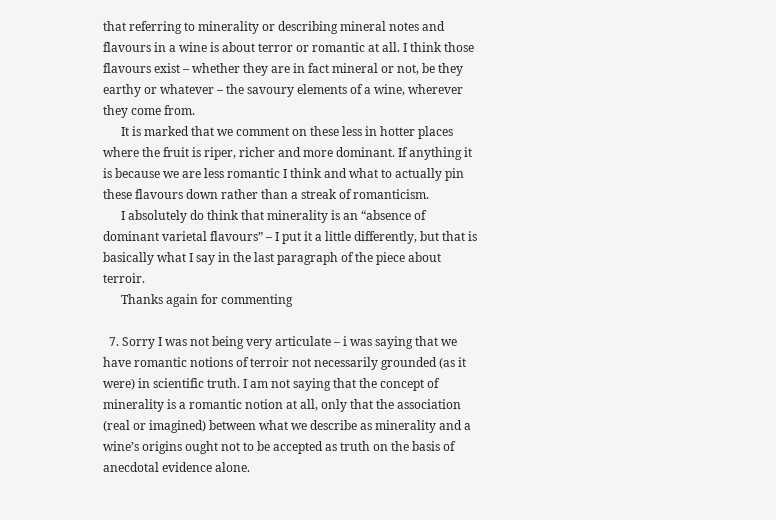that referring to minerality or describing mineral notes and flavours in a wine is about terror or romantic at all. I think those flavours exist – whether they are in fact mineral or not, be they earthy or whatever – the savoury elements of a wine, wherever they come from.
      It is marked that we comment on these less in hotter places where the fruit is riper, richer and more dominant. If anything it is because we are less romantic I think and what to actually pin these flavours down rather than a streak of romanticism.
      I absolutely do think that minerality is an “absence of dominant varietal flavours” – I put it a little differently, but that is basically what I say in the last paragraph of the piece about terroir.
      Thanks again for commenting

  7. Sorry I was not being very articulate – i was saying that we have romantic notions of terroir not necessarily grounded (as it were) in scientific truth. I am not saying that the concept of minerality is a romantic notion at all, only that the association (real or imagined) between what we describe as minerality and a wine’s origins ought not to be accepted as truth on the basis of anecdotal evidence alone.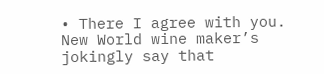• There I agree with you. New World wine maker’s jokingly say that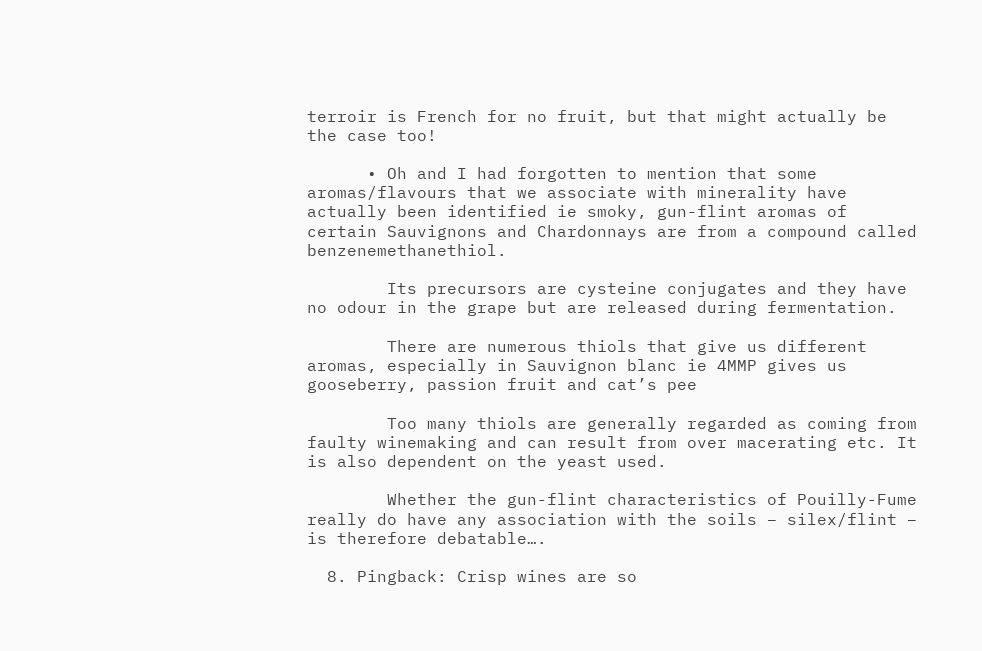terroir is French for no fruit, but that might actually be the case too!

      • Oh and I had forgotten to mention that some aromas/flavours that we associate with minerality have actually been identified ie smoky, gun-flint aromas of certain Sauvignons and Chardonnays are from a compound called benzenemethanethiol.

        Its precursors are cysteine conjugates and they have no odour in the grape but are released during fermentation.

        There are numerous thiols that give us different aromas, especially in Sauvignon blanc ie 4MMP gives us gooseberry, passion fruit and cat’s pee

        Too many thiols are generally regarded as coming from faulty winemaking and can result from over macerating etc. It is also dependent on the yeast used.

        Whether the gun-flint characteristics of Pouilly-Fume really do have any association with the soils – silex/flint – is therefore debatable….

  8. Pingback: Crisp wines are so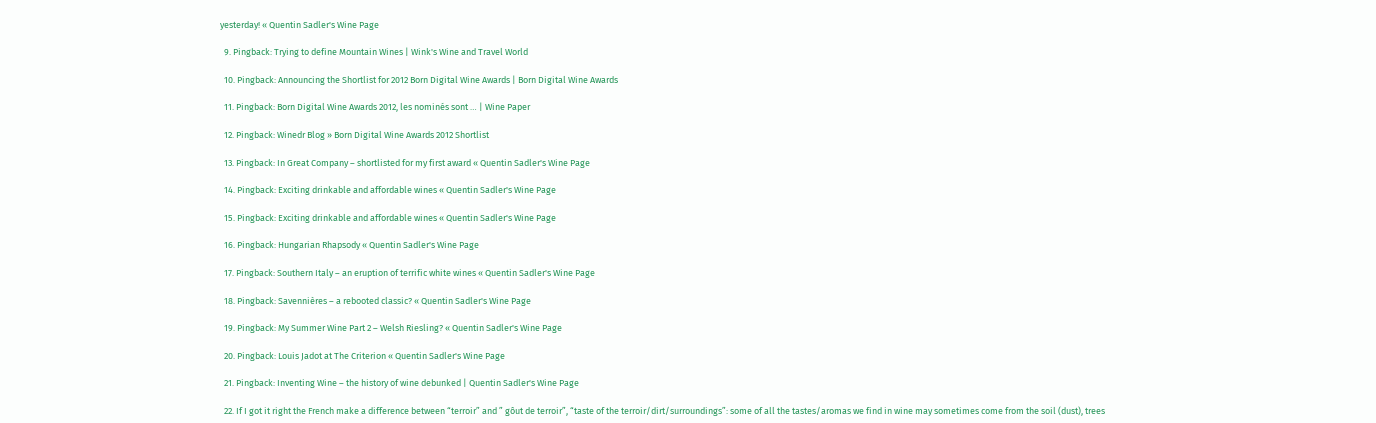yesterday! « Quentin Sadler's Wine Page

  9. Pingback: Trying to define Mountain Wines | Wink's Wine and Travel World

  10. Pingback: Announcing the Shortlist for 2012 Born Digital Wine Awards | Born Digital Wine Awards

  11. Pingback: Born Digital Wine Awards 2012, les nominés sont … | Wine Paper

  12. Pingback: Winedr Blog » Born Digital Wine Awards 2012 Shortlist

  13. Pingback: In Great Company – shortlisted for my first award « Quentin Sadler's Wine Page

  14. Pingback: Exciting drinkable and affordable wines « Quentin Sadler's Wine Page

  15. Pingback: Exciting drinkable and affordable wines « Quentin Sadler's Wine Page

  16. Pingback: Hungarian Rhapsody « Quentin Sadler's Wine Page

  17. Pingback: Southern Italy – an eruption of terrific white wines « Quentin Sadler's Wine Page

  18. Pingback: Savennières – a rebooted classic? « Quentin Sadler's Wine Page

  19. Pingback: My Summer Wine Part 2 – Welsh Riesling? « Quentin Sadler's Wine Page

  20. Pingback: Louis Jadot at The Criterion « Quentin Sadler's Wine Page

  21. Pingback: Inventing Wine – the history of wine debunked | Quentin Sadler's Wine Page

  22. If I got it right the French make a difference between “terroir” and ” gôut de terroir”, “taste of the terroir/dirt/surroundings”: some of all the tastes/aromas we find in wine may sometimes come from the soil (dust), trees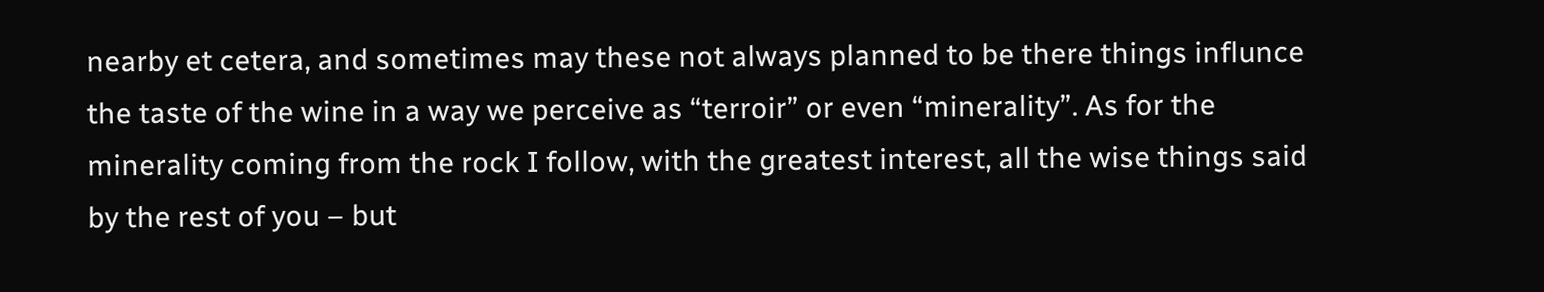nearby et cetera, and sometimes may these not always planned to be there things influnce the taste of the wine in a way we perceive as “terroir” or even “minerality”. As for the minerality coming from the rock I follow, with the greatest interest, all the wise things said by the rest of you – but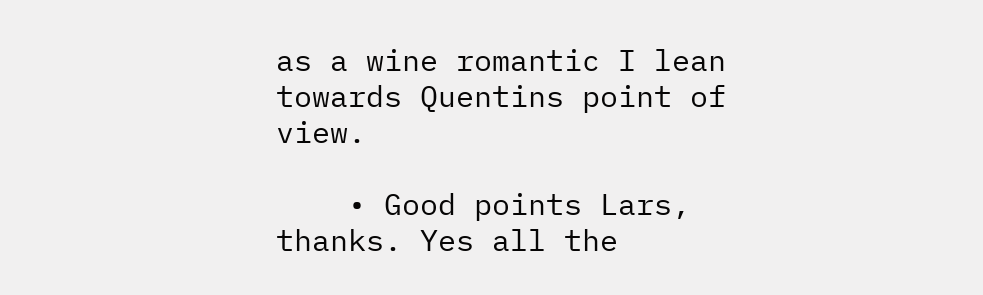as a wine romantic I lean towards Quentins point of view.

    • Good points Lars, thanks. Yes all the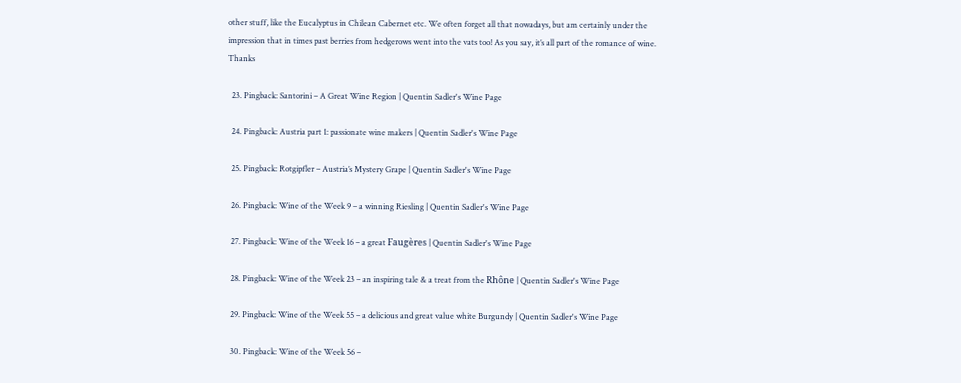other stuff, like the Eucalyptus in Chilean Cabernet etc. We often forget all that nowadays, but am certainly under the impression that in times past berries from hedgerows went into the vats too! As you say, it’s all part of the romance of wine. Thanks

  23. Pingback: Santorini – A Great Wine Region | Quentin Sadler's Wine Page

  24. Pingback: Austria part 1: passionate wine makers | Quentin Sadler's Wine Page

  25. Pingback: Rotgipfler – Austria’s Mystery Grape | Quentin Sadler's Wine Page

  26. Pingback: Wine of the Week 9 – a winning Riesling | Quentin Sadler's Wine Page

  27. Pingback: Wine of the Week 16 – a great Faugères | Quentin Sadler's Wine Page

  28. Pingback: Wine of the Week 23 – an inspiring tale & a treat from the Rhône | Quentin Sadler's Wine Page

  29. Pingback: Wine of the Week 55 – a delicious and great value white Burgundy | Quentin Sadler's Wine Page

  30. Pingback: Wine of the Week 56 –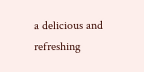a delicious and refreshing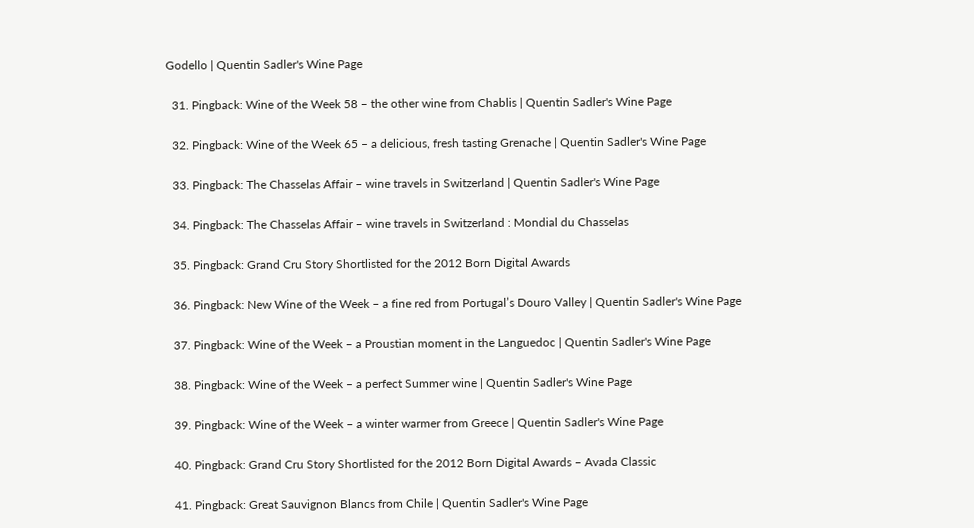Godello | Quentin Sadler's Wine Page

  31. Pingback: Wine of the Week 58 – the other wine from Chablis | Quentin Sadler's Wine Page

  32. Pingback: Wine of the Week 65 – a delicious, fresh tasting Grenache | Quentin Sadler's Wine Page

  33. Pingback: The Chasselas Affair – wine travels in Switzerland | Quentin Sadler's Wine Page

  34. Pingback: The Chasselas Affair – wine travels in Switzerland : Mondial du Chasselas

  35. Pingback: Grand Cru Story Shortlisted for the 2012 Born Digital Awards

  36. Pingback: New Wine of the Week – a fine red from Portugal’s Douro Valley | Quentin Sadler's Wine Page

  37. Pingback: Wine of the Week – a Proustian moment in the Languedoc | Quentin Sadler's Wine Page

  38. Pingback: Wine of the Week – a perfect Summer wine | Quentin Sadler's Wine Page

  39. Pingback: Wine of the Week – a winter warmer from Greece | Quentin Sadler's Wine Page

  40. Pingback: Grand Cru Story Shortlisted for the 2012 Born Digital Awards – Avada Classic

  41. Pingback: Great Sauvignon Blancs from Chile | Quentin Sadler's Wine Page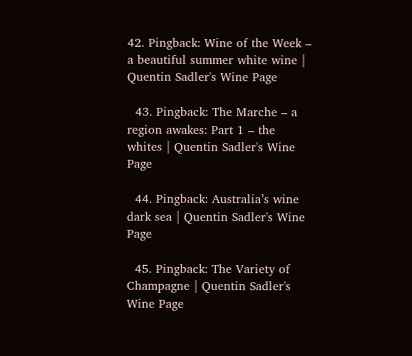42. Pingback: Wine of the Week – a beautiful summer white wine | Quentin Sadler's Wine Page

  43. Pingback: The Marche – a region awakes: Part 1 – the whites | Quentin Sadler's Wine Page

  44. Pingback: Australia’s wine dark sea | Quentin Sadler's Wine Page

  45. Pingback: The Variety of Champagne | Quentin Sadler's Wine Page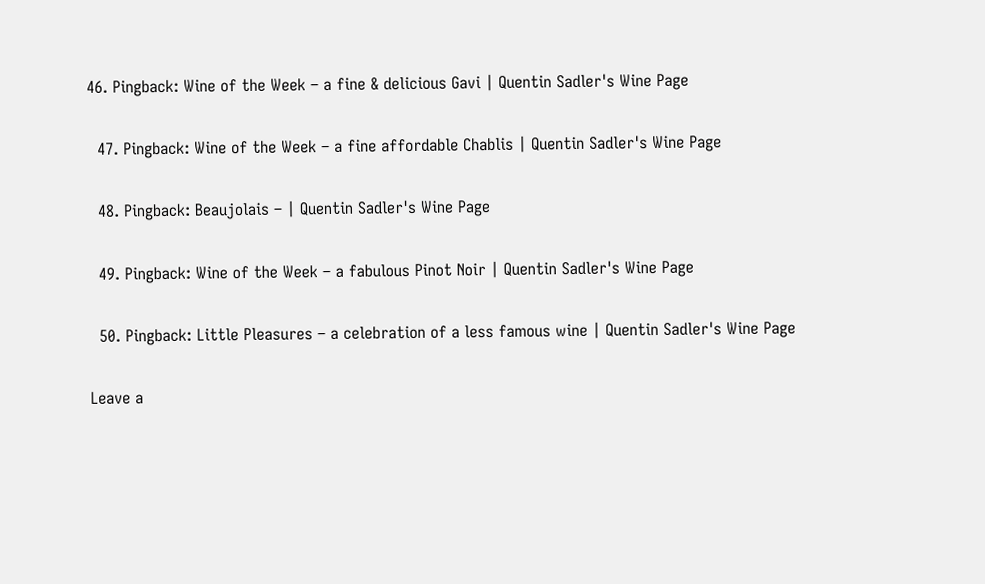46. Pingback: Wine of the Week – a fine & delicious Gavi | Quentin Sadler's Wine Page

  47. Pingback: Wine of the Week – a fine affordable Chablis | Quentin Sadler's Wine Page

  48. Pingback: Beaujolais – | Quentin Sadler's Wine Page

  49. Pingback: Wine of the Week – a fabulous Pinot Noir | Quentin Sadler's Wine Page

  50. Pingback: Little Pleasures – a celebration of a less famous wine | Quentin Sadler's Wine Page

Leave a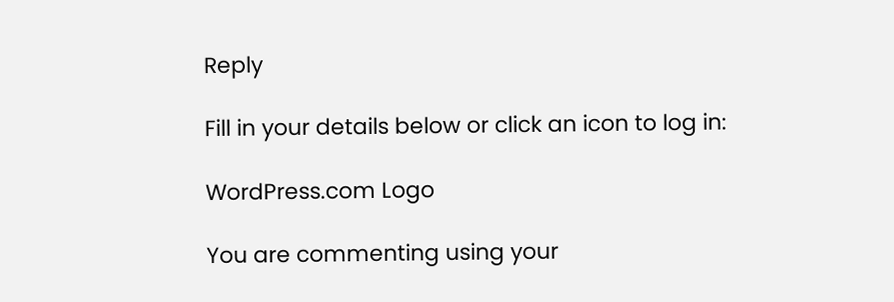Reply

Fill in your details below or click an icon to log in:

WordPress.com Logo

You are commenting using your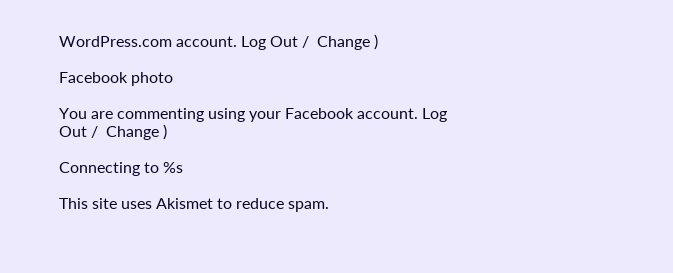WordPress.com account. Log Out /  Change )

Facebook photo

You are commenting using your Facebook account. Log Out /  Change )

Connecting to %s

This site uses Akismet to reduce spam.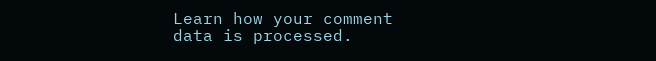Learn how your comment data is processed.